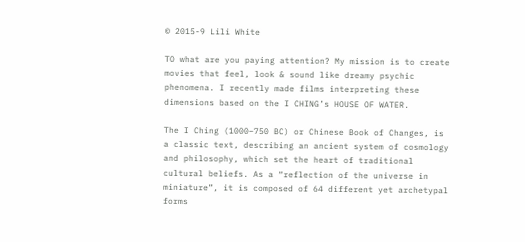© 2015-9 Lili White

TO what are you paying attention? My mission is to create movies that feel, look & sound like dreamy psychic phenomena. I recently made films interpreting these dimensions based on the I CHING’s HOUSE OF WATER.

The I Ching (1000–750 BC) or Chinese Book of Changes, is a classic text, describing an ancient system of cosmology and philosophy, which set the heart of traditional cultural beliefs. As a “reflection of the universe in miniature”, it is composed of 64 different yet archetypal forms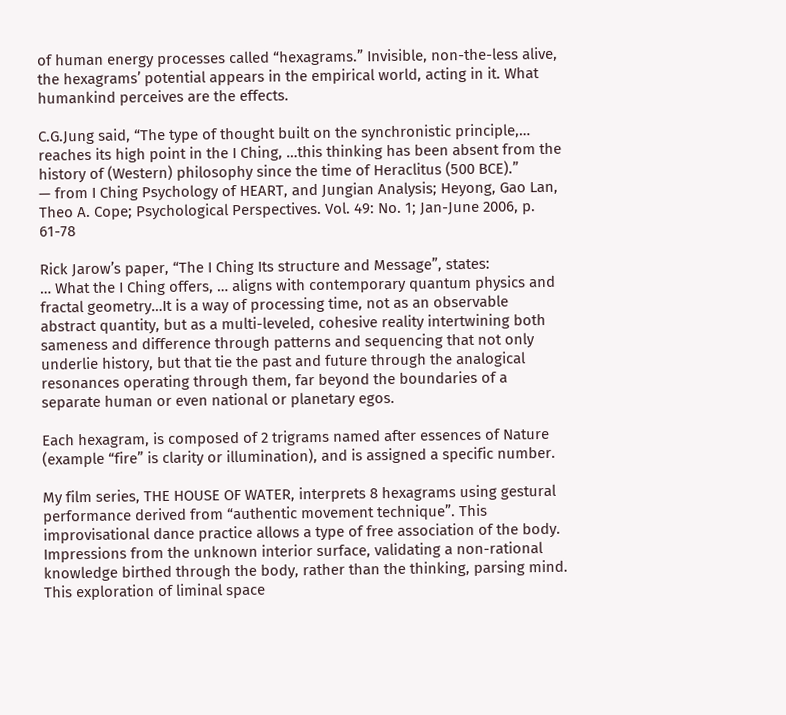of human energy processes called “hexagrams.” Invisible, non-the-less alive, the hexagrams’ potential appears in the empirical world, acting in it. What humankind perceives are the effects.

C.G.Jung said, “The type of thought built on the synchronistic principle,… reaches its high point in the I Ching, …this thinking has been absent from the history of (Western) philosophy since the time of Heraclitus (500 BCE).”
— from I Ching Psychology of HEART, and Jungian Analysis; Heyong, Gao Lan, Theo A. Cope; Psychological Perspectives. Vol. 49: No. 1; Jan-June 2006, p. 61-78

Rick Jarow’s paper, “The I Ching Its structure and Message”, states:
… What the I Ching offers, … aligns with contemporary quantum physics and fractal geometry…It is a way of processing time, not as an observable abstract quantity, but as a multi-leveled, cohesive reality intertwining both sameness and difference through patterns and sequencing that not only underlie history, but that tie the past and future through the analogical resonances operating through them, far beyond the boundaries of a separate human or even national or planetary egos.

Each hexagram, is composed of 2 trigrams named after essences of Nature (example “fire” is clarity or illumination), and is assigned a specific number.

My film series, THE HOUSE OF WATER, interprets 8 hexagrams using gestural performance derived from “authentic movement technique”. This improvisational dance practice allows a type of free association of the body. Impressions from the unknown interior surface, validating a non-rational knowledge birthed through the body, rather than the thinking, parsing mind. This exploration of liminal space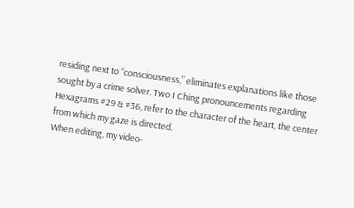residing next to “consciousness,” eliminates explanations like those sought by a crime solver. Two I Ching pronouncements regarding Hexagrams #29 & #36, refer to the character of the heart, the center from which my gaze is directed.
When editing, my video-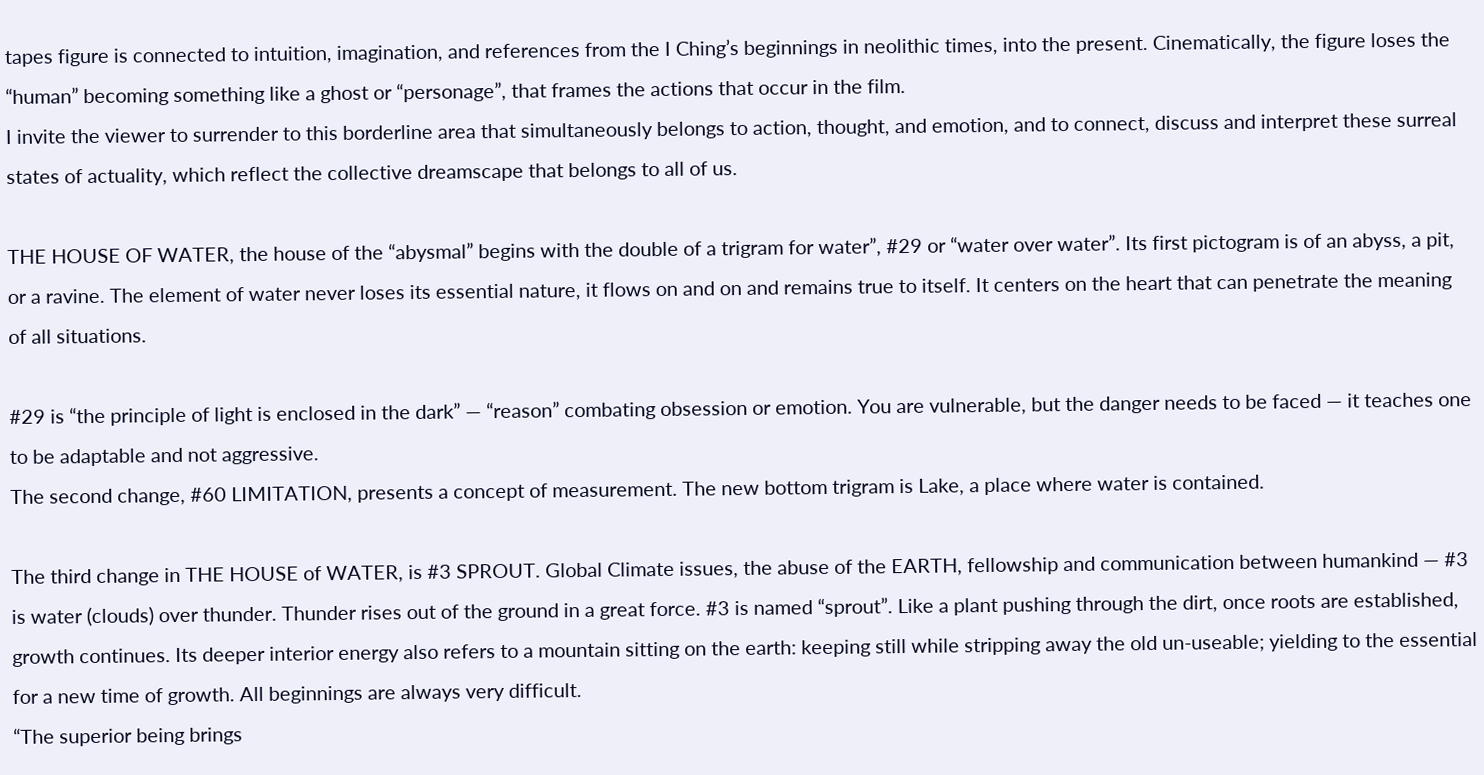tapes figure is connected to intuition, imagination, and references from the I Ching’s beginnings in neolithic times, into the present. Cinematically, the figure loses the “human” becoming something like a ghost or “personage”, that frames the actions that occur in the film.
I invite the viewer to surrender to this borderline area that simultaneously belongs to action, thought, and emotion, and to connect, discuss and interpret these surreal states of actuality, which reflect the collective dreamscape that belongs to all of us.

THE HOUSE OF WATER, the house of the “abysmal” begins with the double of a trigram for water”, #29 or “water over water”. Its first pictogram is of an abyss, a pit, or a ravine. The element of water never loses its essential nature, it flows on and on and remains true to itself. It centers on the heart that can penetrate the meaning of all situations.

#29 is “the principle of light is enclosed in the dark” — “reason” combating obsession or emotion. You are vulnerable, but the danger needs to be faced — it teaches one to be adaptable and not aggressive.
The second change, #60 LIMITATION, presents a concept of measurement. The new bottom trigram is Lake, a place where water is contained.

The third change in THE HOUSE of WATER, is #3 SPROUT. Global Climate issues, the abuse of the EARTH, fellowship and communication between humankind — #3 is water (clouds) over thunder. Thunder rises out of the ground in a great force. #3 is named “sprout”. Like a plant pushing through the dirt, once roots are established, growth continues. Its deeper interior energy also refers to a mountain sitting on the earth: keeping still while stripping away the old un-useable; yielding to the essential for a new time of growth. All beginnings are always very difficult.
“The superior being brings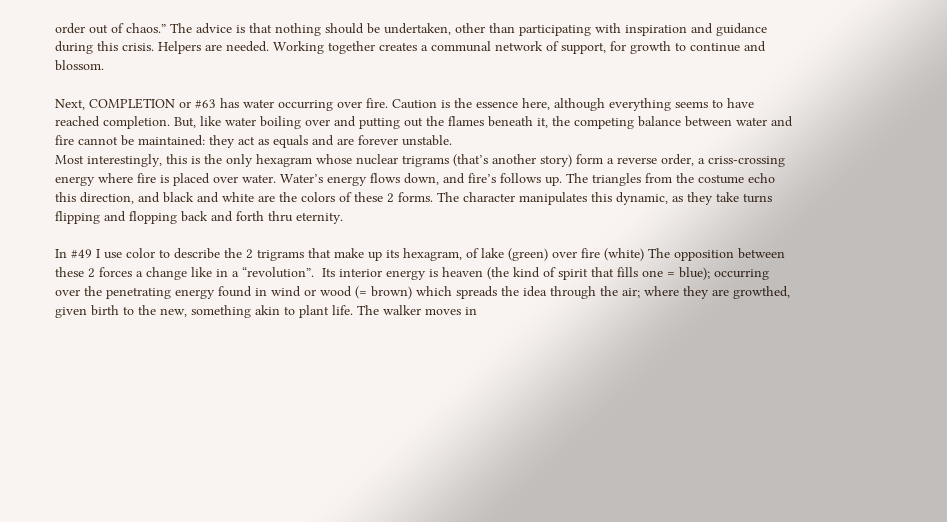order out of chaos.” The advice is that nothing should be undertaken, other than participating with inspiration and guidance during this crisis. Helpers are needed. Working together creates a communal network of support, for growth to continue and blossom.

Next, COMPLETION or #63 has water occurring over fire. Caution is the essence here, although everything seems to have reached completion. But, like water boiling over and putting out the flames beneath it, the competing balance between water and fire cannot be maintained: they act as equals and are forever unstable.
Most interestingly, this is the only hexagram whose nuclear trigrams (that’s another story) form a reverse order, a criss-crossing energy where fire is placed over water. Water’s energy flows down, and fire’s follows up. The triangles from the costume echo this direction, and black and white are the colors of these 2 forms. The character manipulates this dynamic, as they take turns flipping and flopping back and forth thru eternity.

In #49 I use color to describe the 2 trigrams that make up its hexagram, of lake (green) over fire (white) The opposition between these 2 forces a change like in a “revolution”.  Its interior energy is heaven (the kind of spirit that fills one = blue); occurring over the penetrating energy found in wind or wood (= brown) which spreads the idea through the air; where they are growthed, given birth to the new, something akin to plant life. The walker moves in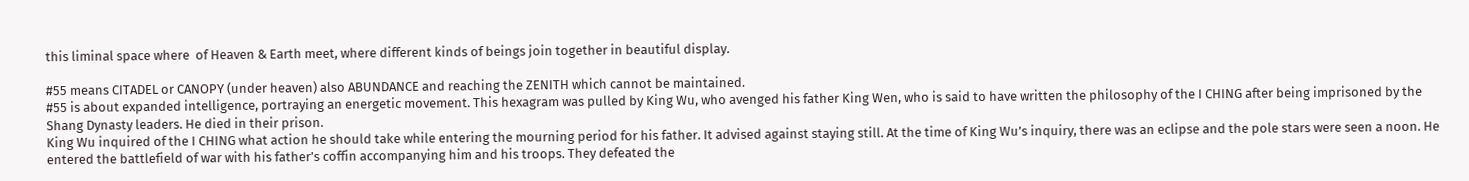this liminal space where  of Heaven & Earth meet, where different kinds of beings join together in beautiful display.

#55 means CITADEL or CANOPY (under heaven) also ABUNDANCE and reaching the ZENITH which cannot be maintained.
#55 is about expanded intelligence, portraying an energetic movement. This hexagram was pulled by King Wu, who avenged his father King Wen, who is said to have written the philosophy of the I CHING after being imprisoned by the Shang Dynasty leaders. He died in their prison.
King Wu inquired of the I CHING what action he should take while entering the mourning period for his father. It advised against staying still. At the time of King Wu’s inquiry, there was an eclipse and the pole stars were seen a noon. He entered the battlefield of war with his father’s coffin accompanying him and his troops. They defeated the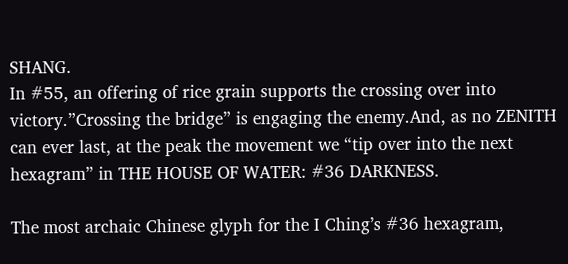SHANG.
In #55, an offering of rice grain supports the crossing over into victory.”Crossing the bridge” is engaging the enemy.And, as no ZENITH can ever last, at the peak the movement we “tip over into the next hexagram” in THE HOUSE OF WATER: #36 DARKNESS.

The most archaic Chinese glyph for the I Ching’s #36 hexagram,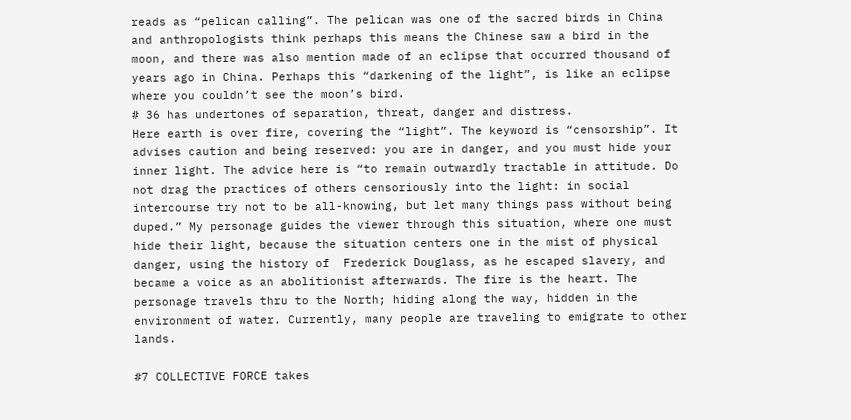reads as “pelican calling”. The pelican was one of the sacred birds in China and anthropologists think perhaps this means the Chinese saw a bird in the moon, and there was also mention made of an eclipse that occurred thousand of years ago in China. Perhaps this “darkening of the light”, is like an eclipse where you couldn’t see the moon’s bird.
# 36 has undertones of separation, threat, danger and distress.
Here earth is over fire, covering the “light”. The keyword is “censorship”. It advises caution and being reserved: you are in danger, and you must hide your inner light. The advice here is “to remain outwardly tractable in attitude. Do not drag the practices of others censoriously into the light: in social intercourse try not to be all-knowing, but let many things pass without being duped.” My personage guides the viewer through this situation, where one must hide their light, because the situation centers one in the mist of physical danger, using the history of  Frederick Douglass, as he escaped slavery, and became a voice as an abolitionist afterwards. The fire is the heart. The personage travels thru to the North; hiding along the way, hidden in the environment of water. Currently, many people are traveling to emigrate to other lands.

#7 COLLECTIVE FORCE takes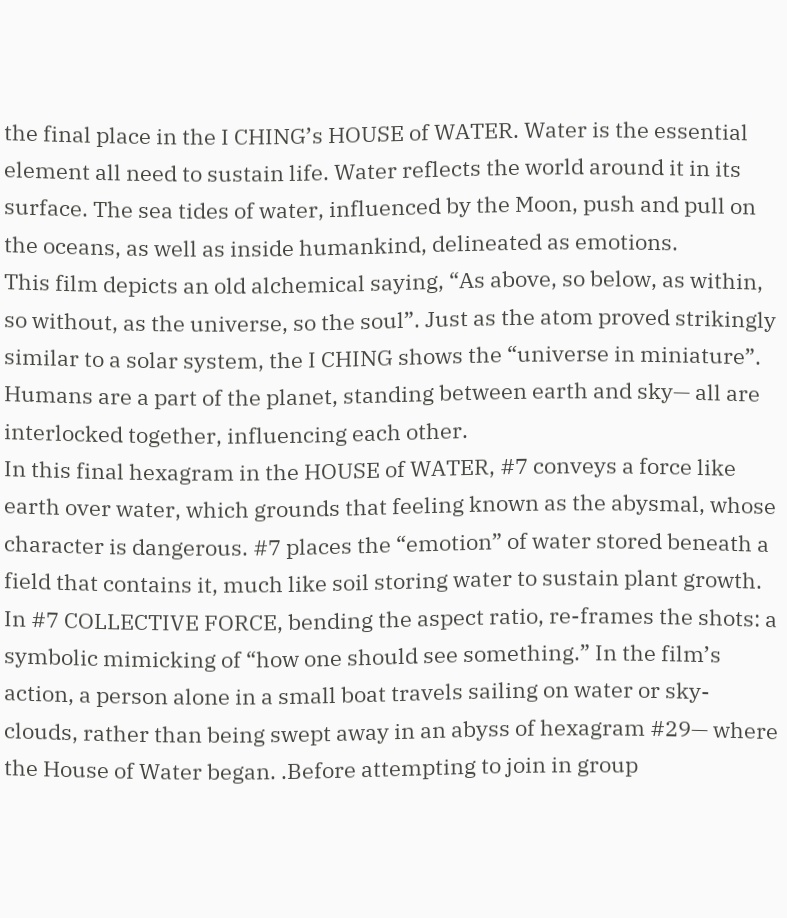the final place in the I CHING’s HOUSE of WATER. Water is the essential element all need to sustain life. Water reflects the world around it in its surface. The sea tides of water, influenced by the Moon, push and pull on the oceans, as well as inside humankind, delineated as emotions.
This film depicts an old alchemical saying, “As above, so below, as within, so without, as the universe, so the soul”. Just as the atom proved strikingly similar to a solar system, the I CHING shows the “universe in miniature”. Humans are a part of the planet, standing between earth and sky— all are interlocked together, influencing each other.
In this final hexagram in the HOUSE of WATER, #7 conveys a force like earth over water, which grounds that feeling known as the abysmal, whose character is dangerous. #7 places the “emotion” of water stored beneath a field that contains it, much like soil storing water to sustain plant growth.
In #7 COLLECTIVE FORCE, bending the aspect ratio, re-frames the shots: a symbolic mimicking of “how one should see something.” In the film’s action, a person alone in a small boat travels sailing on water or sky-clouds, rather than being swept away in an abyss of hexagram #29— where the House of Water began. .Before attempting to join in group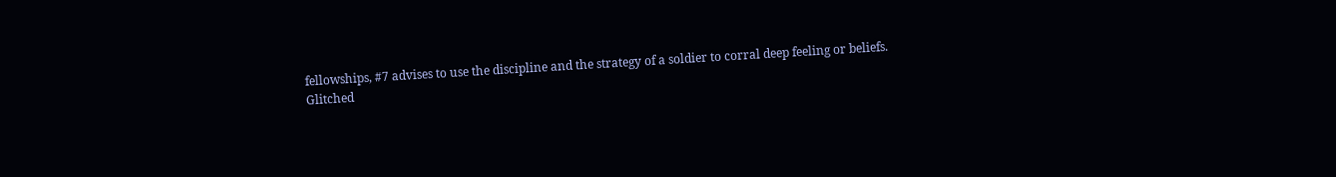fellowships, #7 advises to use the discipline and the strategy of a soldier to corral deep feeling or beliefs.
Glitched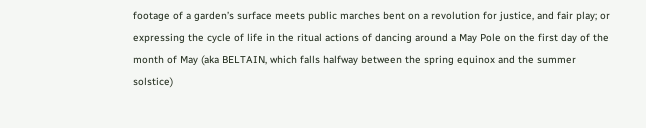footage of a garden’s surface meets public marches bent on a revolution for justice, and fair play; or expressing the cycle of life in the ritual actions of dancing around a May Pole on the first day of the month of May (aka BELTAIN, which falls halfway between the spring equinox and the summer solstice)